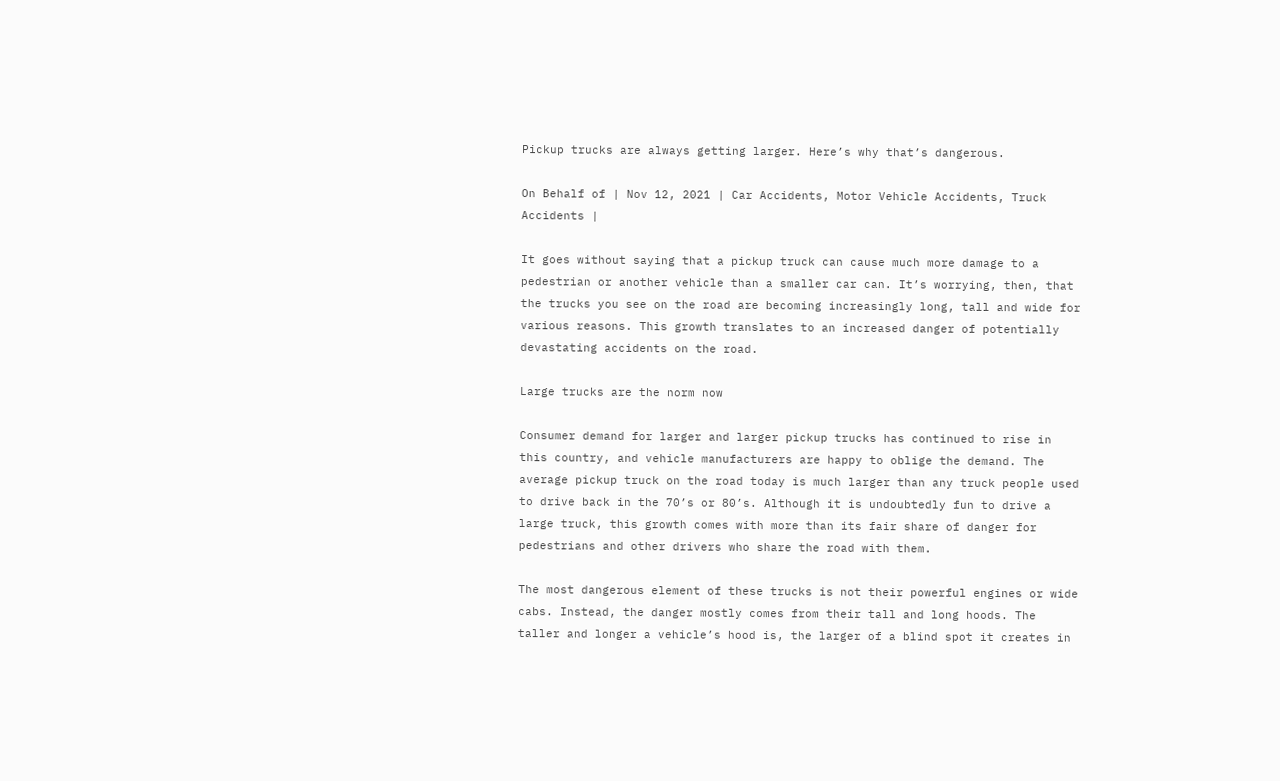Pickup trucks are always getting larger. Here’s why that’s dangerous.

On Behalf of | Nov 12, 2021 | Car Accidents, Motor Vehicle Accidents, Truck Accidents |

It goes without saying that a pickup truck can cause much more damage to a pedestrian or another vehicle than a smaller car can. It’s worrying, then, that the trucks you see on the road are becoming increasingly long, tall and wide for various reasons. This growth translates to an increased danger of potentially devastating accidents on the road.

Large trucks are the norm now

Consumer demand for larger and larger pickup trucks has continued to rise in this country, and vehicle manufacturers are happy to oblige the demand. The average pickup truck on the road today is much larger than any truck people used to drive back in the 70’s or 80’s. Although it is undoubtedly fun to drive a large truck, this growth comes with more than its fair share of danger for pedestrians and other drivers who share the road with them.

The most dangerous element of these trucks is not their powerful engines or wide cabs. Instead, the danger mostly comes from their tall and long hoods. The taller and longer a vehicle’s hood is, the larger of a blind spot it creates in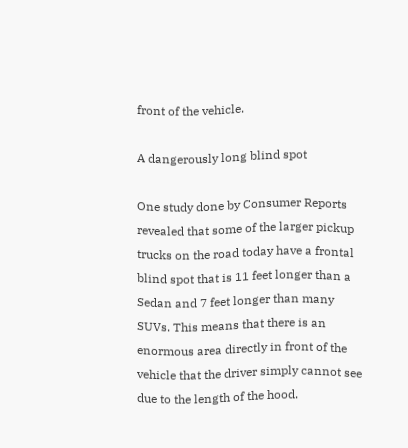front of the vehicle.

A dangerously long blind spot

One study done by Consumer Reports revealed that some of the larger pickup trucks on the road today have a frontal blind spot that is 11 feet longer than a Sedan and 7 feet longer than many SUVs. This means that there is an enormous area directly in front of the vehicle that the driver simply cannot see due to the length of the hood.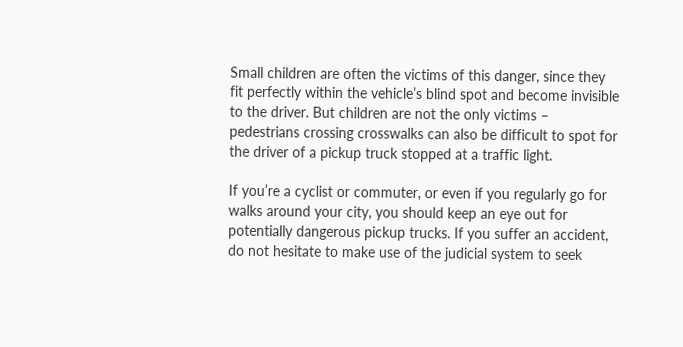Small children are often the victims of this danger, since they fit perfectly within the vehicle’s blind spot and become invisible to the driver. But children are not the only victims – pedestrians crossing crosswalks can also be difficult to spot for the driver of a pickup truck stopped at a traffic light.

If you’re a cyclist or commuter, or even if you regularly go for walks around your city, you should keep an eye out for potentially dangerous pickup trucks. If you suffer an accident, do not hesitate to make use of the judicial system to seek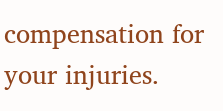compensation for your injuries.